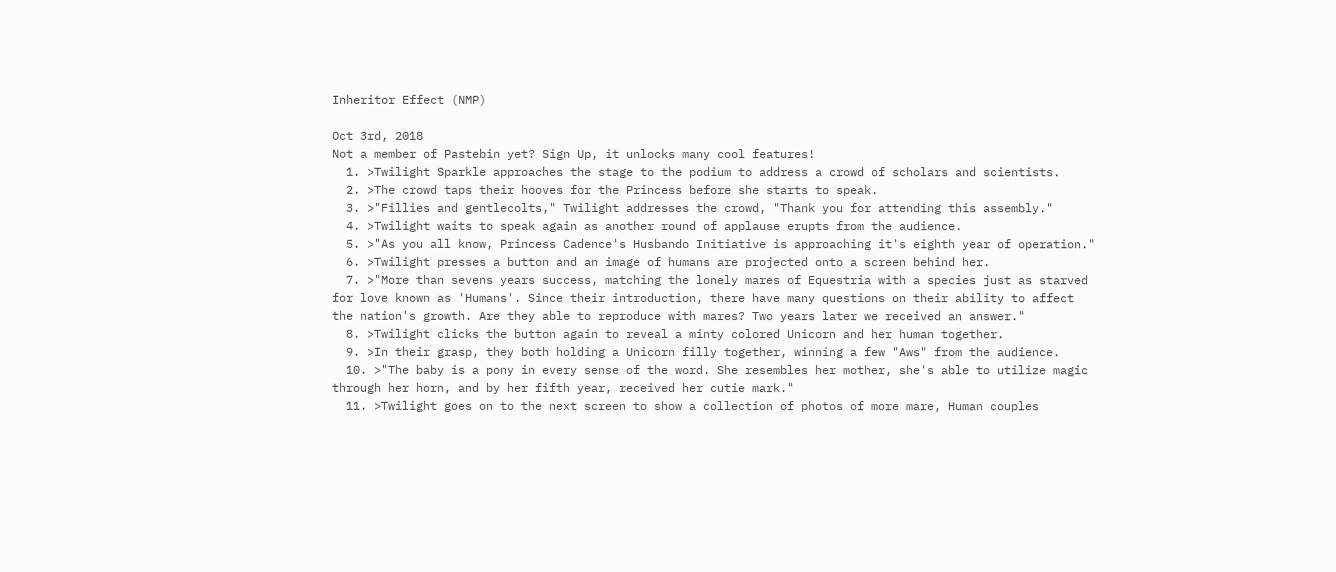Inheritor Effect (NMP)

Oct 3rd, 2018
Not a member of Pastebin yet? Sign Up, it unlocks many cool features!
  1. >Twilight Sparkle approaches the stage to the podium to address a crowd of scholars and scientists.
  2. >The crowd taps their hooves for the Princess before she starts to speak.
  3. >"Fillies and gentlecolts," Twilight addresses the crowd, "Thank you for attending this assembly."
  4. >Twilight waits to speak again as another round of applause erupts from the audience.
  5. >"As you all know, Princess Cadence's Husbando Initiative is approaching it's eighth year of operation."
  6. >Twilight presses a button and an image of humans are projected onto a screen behind her.
  7. >"More than sevens years success, matching the lonely mares of Equestria with a species just as starved for love known as 'Humans'. Since their introduction, there have many questions on their ability to affect the nation's growth. Are they able to reproduce with mares? Two years later we received an answer."
  8. >Twilight clicks the button again to reveal a minty colored Unicorn and her human together.
  9. >In their grasp, they both holding a Unicorn filly together, winning a few "Aws" from the audience.
  10. >"The baby is a pony in every sense of the word. She resembles her mother, she's able to utilize magic through her horn, and by her fifth year, received her cutie mark."
  11. >Twilight goes on to the next screen to show a collection of photos of more mare, Human couples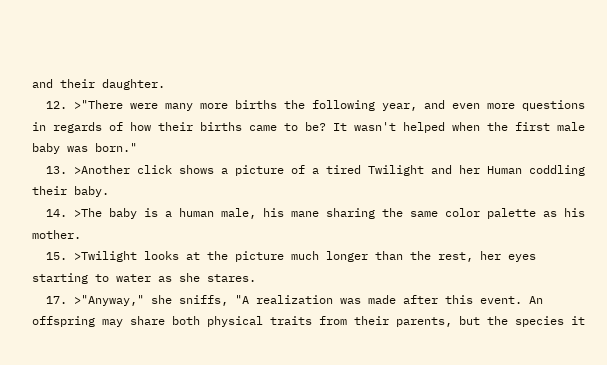and their daughter.
  12. >"There were many more births the following year, and even more questions in regards of how their births came to be? It wasn't helped when the first male baby was born."
  13. >Another click shows a picture of a tired Twilight and her Human coddling their baby.
  14. >The baby is a human male, his mane sharing the same color palette as his mother.
  15. >Twilight looks at the picture much longer than the rest, her eyes starting to water as she stares.
  17. >"Anyway," she sniffs, "A realization was made after this event. An offspring may share both physical traits from their parents, but the species it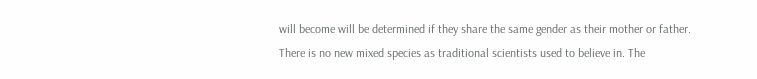will become will be determined if they share the same gender as their mother or father. There is no new mixed species as traditional scientists used to believe in. The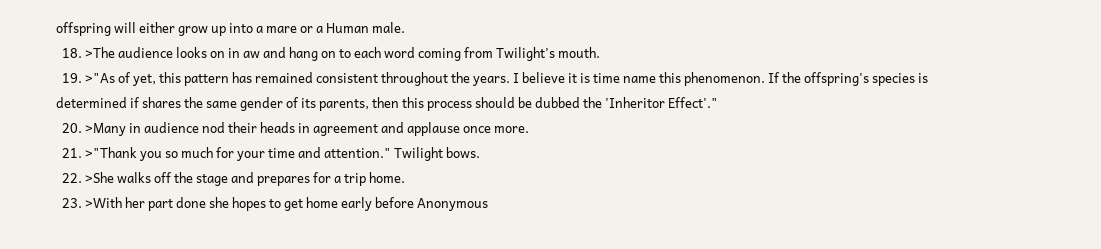offspring will either grow up into a mare or a Human male.
  18. >The audience looks on in aw and hang on to each word coming from Twilight's mouth.
  19. >"As of yet, this pattern has remained consistent throughout the years. I believe it is time name this phenomenon. If the offspring's species is determined if shares the same gender of its parents, then this process should be dubbed the 'Inheritor Effect'."
  20. >Many in audience nod their heads in agreement and applause once more.
  21. >"Thank you so much for your time and attention." Twilight bows.
  22. >She walks off the stage and prepares for a trip home.
  23. >With her part done she hopes to get home early before Anonymous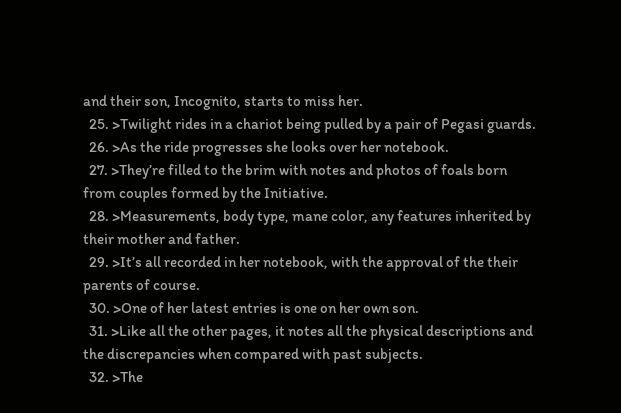and their son, Incognito, starts to miss her.
  25. >Twilight rides in a chariot being pulled by a pair of Pegasi guards.
  26. >As the ride progresses she looks over her notebook.
  27. >They’re filled to the brim with notes and photos of foals born from couples formed by the Initiative.
  28. >Measurements, body type, mane color, any features inherited by their mother and father.
  29. >It’s all recorded in her notebook, with the approval of the their parents of course.
  30. >One of her latest entries is one on her own son.
  31. >Like all the other pages, it notes all the physical descriptions and the discrepancies when compared with past subjects.
  32. >The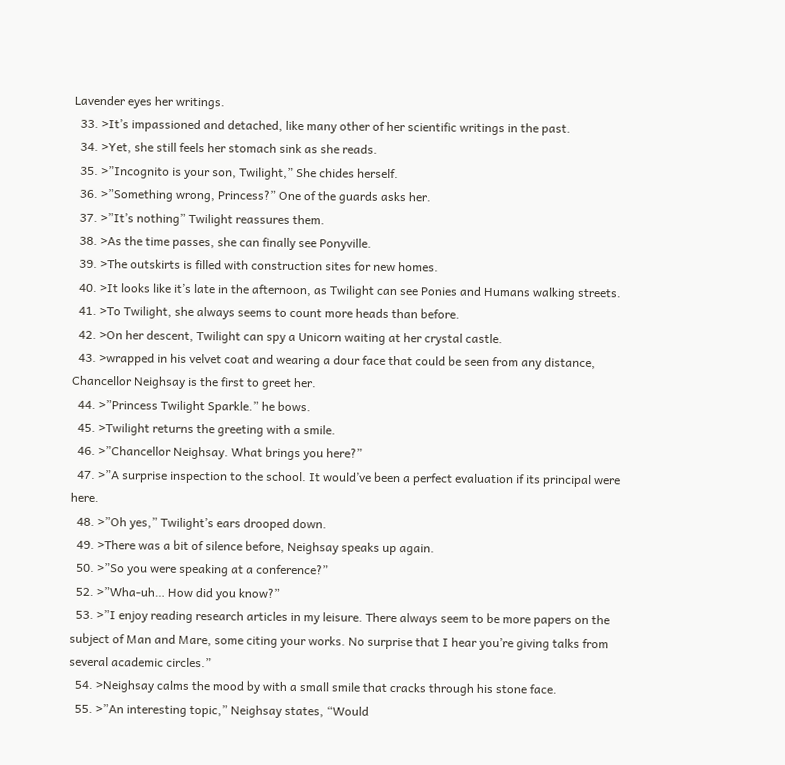Lavender eyes her writings.
  33. >It’s impassioned and detached, like many other of her scientific writings in the past.
  34. >Yet, she still feels her stomach sink as she reads.
  35. >”Incognito is your son, Twilight,” She chides herself.
  36. >”Something wrong, Princess?” One of the guards asks her.
  37. >”It’s nothing” Twilight reassures them.
  38. >As the time passes, she can finally see Ponyville.
  39. >The outskirts is filled with construction sites for new homes.
  40. >It looks like it’s late in the afternoon, as Twilight can see Ponies and Humans walking streets.
  41. >To Twilight, she always seems to count more heads than before.
  42. >On her descent, Twilight can spy a Unicorn waiting at her crystal castle.
  43. >wrapped in his velvet coat and wearing a dour face that could be seen from any distance, Chancellor Neighsay is the first to greet her.
  44. >”Princess Twilight Sparkle.” he bows.
  45. >Twilight returns the greeting with a smile.
  46. >”Chancellor Neighsay. What brings you here?”
  47. >”A surprise inspection to the school. It would’ve been a perfect evaluation if its principal were here.
  48. >”Oh yes,” Twilight’s ears drooped down.
  49. >There was a bit of silence before, Neighsay speaks up again.
  50. >”So you were speaking at a conference?”
  52. >”Wha-uh… How did you know?”
  53. >”I enjoy reading research articles in my leisure. There always seem to be more papers on the subject of Man and Mare, some citing your works. No surprise that I hear you’re giving talks from several academic circles.”
  54. >Neighsay calms the mood by with a small smile that cracks through his stone face.
  55. >”An interesting topic,” Neighsay states, “Would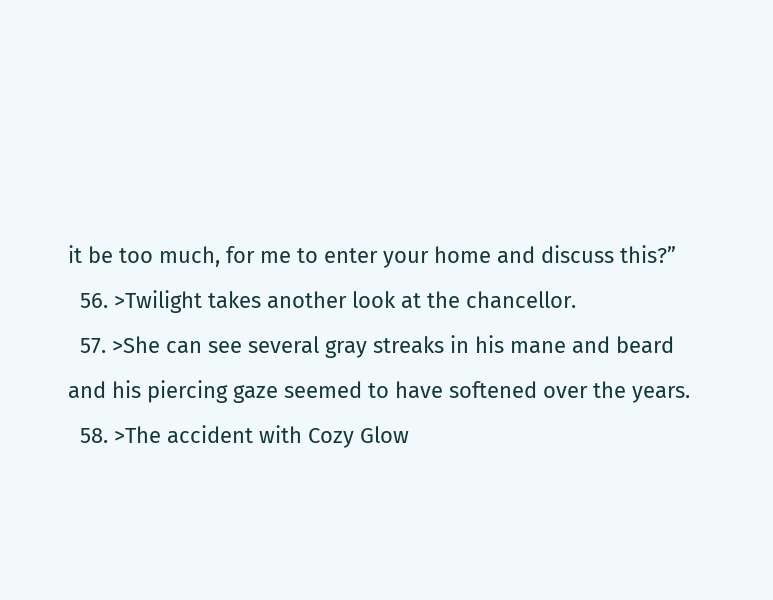it be too much, for me to enter your home and discuss this?”
  56. >Twilight takes another look at the chancellor.
  57. >She can see several gray streaks in his mane and beard and his piercing gaze seemed to have softened over the years.
  58. >The accident with Cozy Glow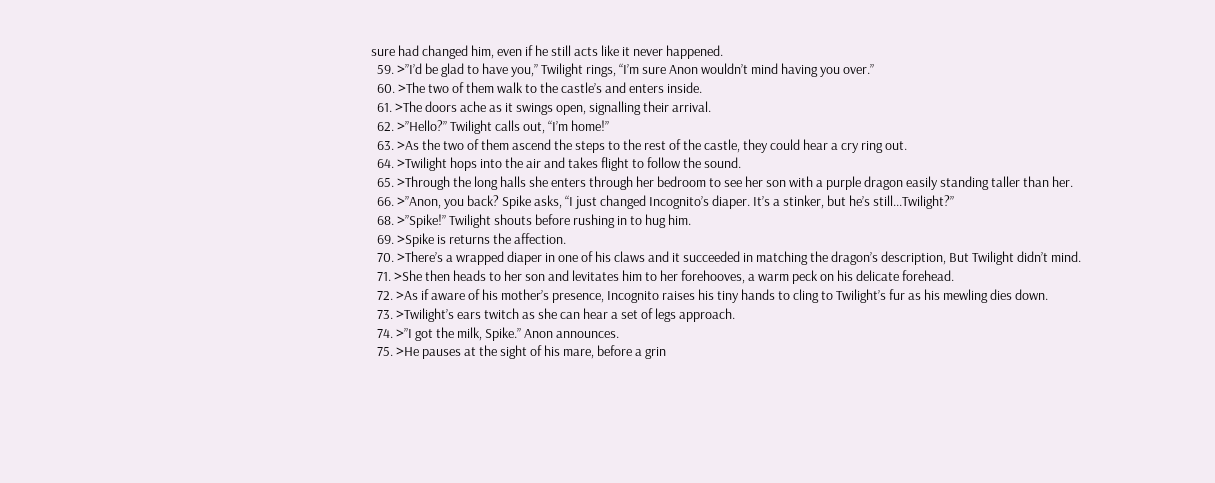sure had changed him, even if he still acts like it never happened.
  59. >”I’d be glad to have you,” Twilight rings, “I’m sure Anon wouldn’t mind having you over.”
  60. >The two of them walk to the castle’s and enters inside.
  61. >The doors ache as it swings open, signalling their arrival.
  62. >”Hello?” Twilight calls out, “I’m home!”
  63. >As the two of them ascend the steps to the rest of the castle, they could hear a cry ring out.
  64. >Twilight hops into the air and takes flight to follow the sound.
  65. >Through the long halls she enters through her bedroom to see her son with a purple dragon easily standing taller than her.
  66. >”Anon, you back? Spike asks, “I just changed Incognito’s diaper. It’s a stinker, but he’s still...Twilight?”
  68. >”Spike!” Twilight shouts before rushing in to hug him.
  69. >Spike is returns the affection.
  70. >There’s a wrapped diaper in one of his claws and it succeeded in matching the dragon’s description, But Twilight didn’t mind.
  71. >She then heads to her son and levitates him to her forehooves, a warm peck on his delicate forehead.
  72. >As if aware of his mother’s presence, Incognito raises his tiny hands to cling to Twilight’s fur as his mewling dies down.
  73. >Twilight’s ears twitch as she can hear a set of legs approach.
  74. >”I got the milk, Spike.” Anon announces.
  75. >He pauses at the sight of his mare, before a grin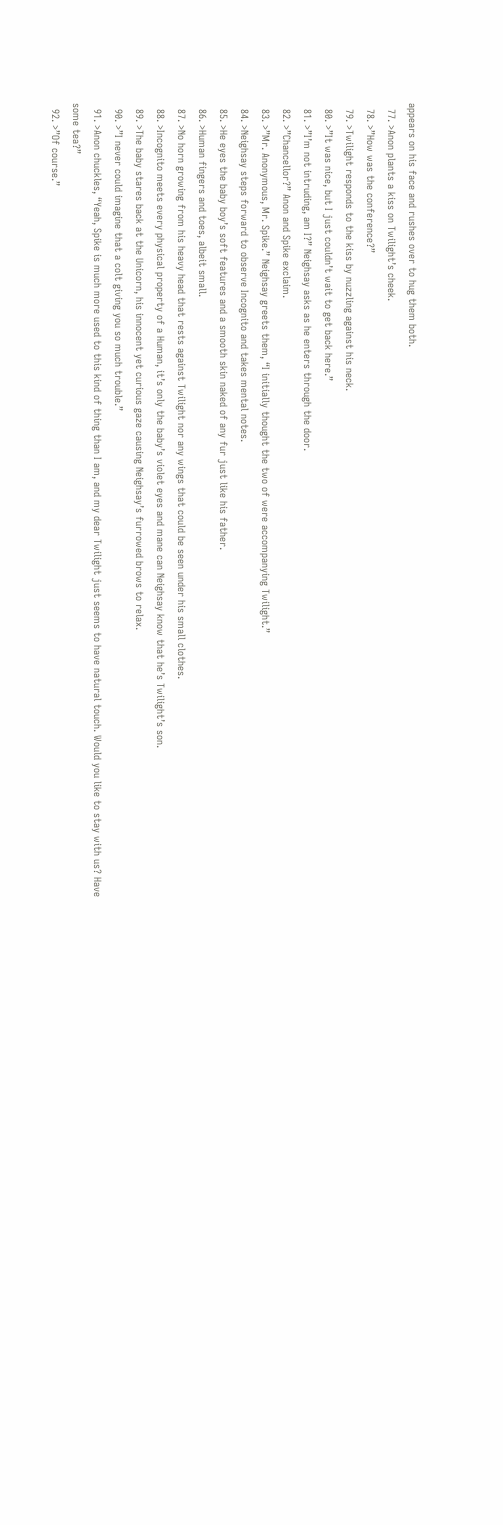appears on his face and rushes over to hug them both.
  77. >Anon plants a kiss on Twilight’s cheek.
  78. >”How was the conference?”
  79. >Twilight responds to the kiss by nuzzling against his neck.
  80. >”It was nice, but I just couldn’t wait to get back here.”
  81. >”I’m not intruding, am I?” Neighsay asks as he enters through the door.
  82. >”Chancellor?” Anon and Spike exclaim.
  83. >”Mr. Anonymous, Mr. Spike.” Neighsay greets them, “I initially thought the two of were accompanying Twilight.”
  84. >Neighsay steps forward to observe Incognito and takes mental notes.
  85. >He eyes the baby boy’s soft features and a smooth skin naked of any fur just like his father.
  86. >Human fingers and toes, albeit small.
  87. >No horn growing from his heavy head that rests against Twilight nor any wings that could be seen under his small clothes.
  88. >Incognito meets every physical property of a Human, it’s only the baby’s violet eyes and mane can Neighsay know that he’s Twilight’s son.
  89. >The baby stares back at the Unicorn, his innocent yet curious gaze causing Neighsay’s furrowed brows to relax.
  90. >”I never could imagine that a colt giving you so much trouble.”
  91. >Anon chuckles, “Yeah, Spike is much more used to this kind of thing than I am, and my dear Twilight just seems to have natural touch. Would you like to stay with us? Have some tea?”
  92. >”Of course.”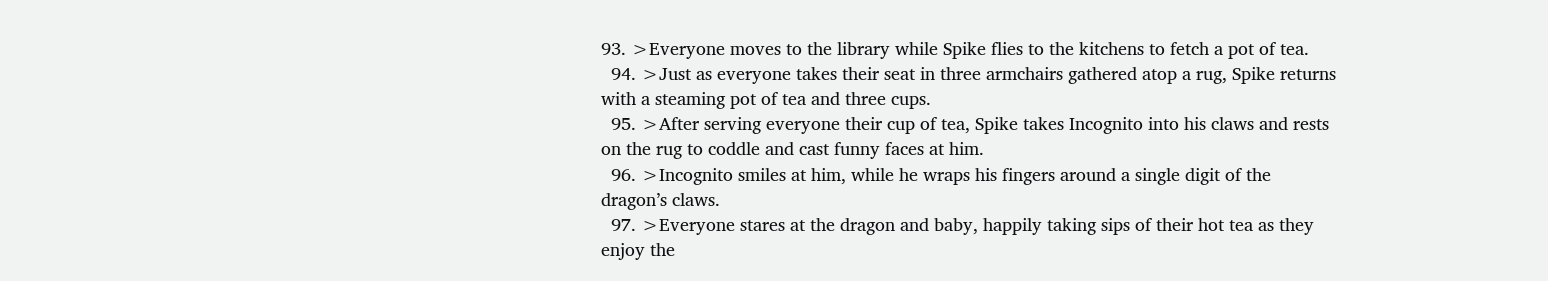93. >Everyone moves to the library while Spike flies to the kitchens to fetch a pot of tea.
  94. >Just as everyone takes their seat in three armchairs gathered atop a rug, Spike returns with a steaming pot of tea and three cups.
  95. >After serving everyone their cup of tea, Spike takes Incognito into his claws and rests on the rug to coddle and cast funny faces at him.
  96. >Incognito smiles at him, while he wraps his fingers around a single digit of the dragon’s claws.
  97. >Everyone stares at the dragon and baby, happily taking sips of their hot tea as they enjoy the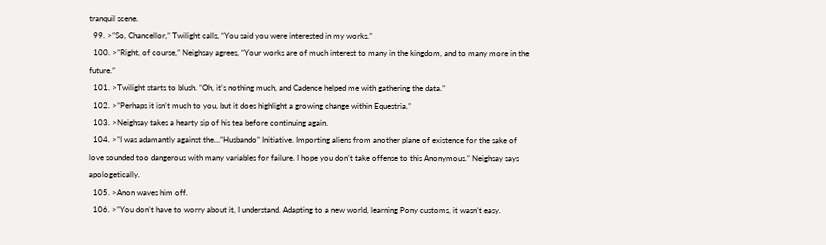tranquil scene.
  99. >”So, Chancellor,” Twilight calls, “You said you were interested in my works.”
  100. >”Right, of course,” Neighsay agrees, “Your works are of much interest to many in the kingdom, and to many more in the future.”
  101. >Twilight starts to blush. “Oh, it’s nothing much, and Cadence helped me with gathering the data.”
  102. >”Perhaps it isn’t much to you, but it does highlight a growing change within Equestria.”
  103. >Neighsay takes a hearty sip of his tea before continuing again.
  104. >”I was adamantly against the…”Husbando” Initiative. Importing aliens from another plane of existence for the sake of love sounded too dangerous with many variables for failure. I hope you don’t take offense to this Anonymous.” Neighsay says apologetically.
  105. >Anon waves him off.
  106. >”You don’t have to worry about it, I understand. Adapting to a new world, learning Pony customs, it wasn’t easy.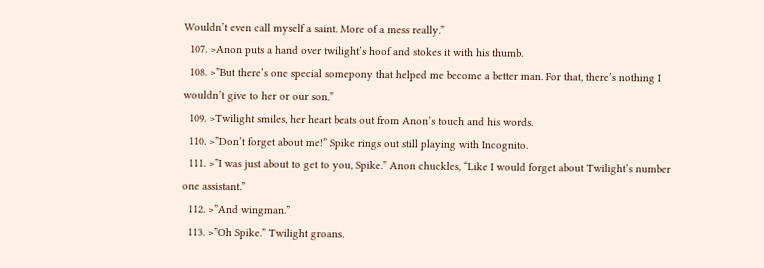Wouldn’t even call myself a saint. More of a mess really.”
  107. >Anon puts a hand over twilight’s hoof and stokes it with his thumb.
  108. >”But there’s one special somepony that helped me become a better man. For that, there’s nothing I wouldn’t give to her or our son.”
  109. >Twilight smiles, her heart beats out from Anon’s touch and his words.
  110. >”Don’t forget about me!” Spike rings out still playing with Incognito.
  111. >”I was just about to get to you, Spike.” Anon chuckles, “Like I would forget about Twilight’s number one assistant.”
  112. >”And wingman.”
  113. >”Oh Spike.” Twilight groans.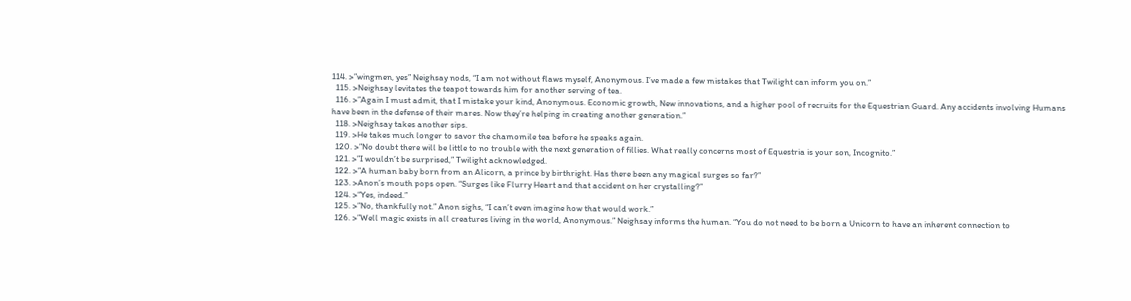114. >”wingmen, yes” Neighsay nods, “I am not without flaws myself, Anonymous. I’ve made a few mistakes that Twilight can inform you on.”
  115. >Neighsay levitates the teapot towards him for another serving of tea.
  116. >”Again I must admit, that I mistake your kind, Anonymous. Economic growth, New innovations, and a higher pool of recruits for the Equestrian Guard. Any accidents involving Humans have been in the defense of their mares. Now they’re helping in creating another generation.”
  118. >Neighsay takes another sips.
  119. >He takes much longer to savor the chamomile tea before he speaks again.
  120. >”No doubt there will be little to no trouble with the next generation of fillies. What really concerns most of Equestria is your son, Incognito.”
  121. >”I wouldn’t be surprised,” Twilight acknowledged.
  122. >”A human baby born from an Alicorn, a prince by birthright. Has there been any magical surges so far?”
  123. >Anon’s mouth pops open. “Surges like Flurry Heart and that accident on her crystalling?”
  124. >“Yes, indeed.”
  125. >”No, thankfully not.” Anon sighs, “I can’t even imagine how that would work.”
  126. >”Well magic exists in all creatures living in the world, Anonymous.” Neighsay informs the human. “You do not need to be born a Unicorn to have an inherent connection to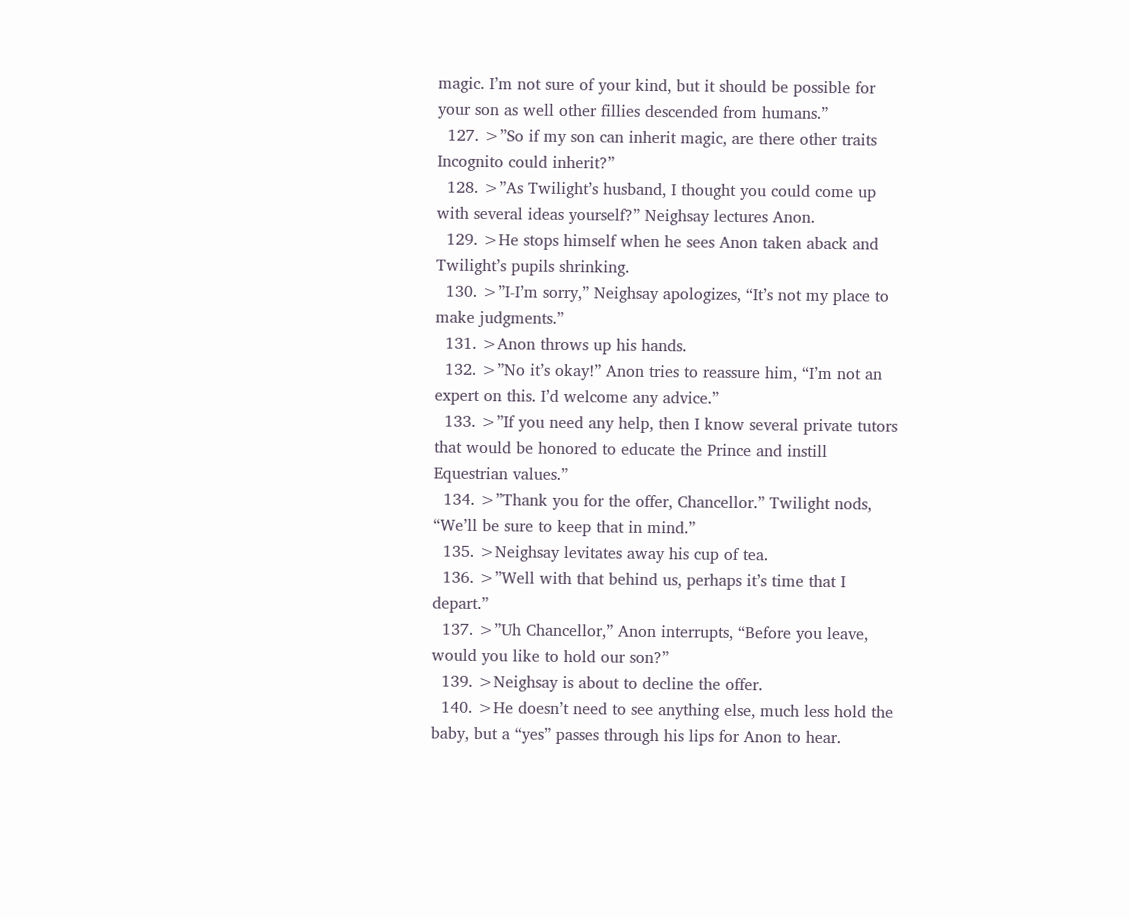magic. I’m not sure of your kind, but it should be possible for your son as well other fillies descended from humans.”
  127. >”So if my son can inherit magic, are there other traits Incognito could inherit?”
  128. >”As Twilight’s husband, I thought you could come up with several ideas yourself?” Neighsay lectures Anon.
  129. >He stops himself when he sees Anon taken aback and Twilight’s pupils shrinking.
  130. >”I-I’m sorry,” Neighsay apologizes, “It’s not my place to make judgments.”
  131. >Anon throws up his hands.
  132. >”No it’s okay!” Anon tries to reassure him, “I’m not an expert on this. I’d welcome any advice.”
  133. >”If you need any help, then I know several private tutors that would be honored to educate the Prince and instill Equestrian values.”
  134. >”Thank you for the offer, Chancellor.” Twilight nods, “We’ll be sure to keep that in mind.”
  135. >Neighsay levitates away his cup of tea.
  136. >”Well with that behind us, perhaps it’s time that I depart.”
  137. >”Uh Chancellor,” Anon interrupts, “Before you leave, would you like to hold our son?”
  139. >Neighsay is about to decline the offer.
  140. >He doesn’t need to see anything else, much less hold the baby, but a “yes” passes through his lips for Anon to hear.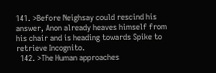141. >Before Neighsay could rescind his answer, Anon already heaves himself from his chair and is heading towards Spike to retrieve Incognito.
  142. >The Human approaches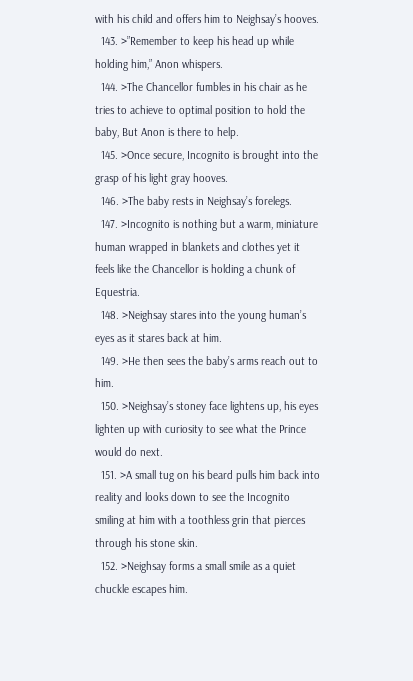with his child and offers him to Neighsay’s hooves.
  143. >”Remember to keep his head up while holding him,” Anon whispers.
  144. >The Chancellor fumbles in his chair as he tries to achieve to optimal position to hold the baby, But Anon is there to help.
  145. >Once secure, Incognito is brought into the grasp of his light gray hooves.
  146. >The baby rests in Neighsay’s forelegs.
  147. >Incognito is nothing but a warm, miniature human wrapped in blankets and clothes yet it feels like the Chancellor is holding a chunk of Equestria.
  148. >Neighsay stares into the young human’s eyes as it stares back at him.
  149. >He then sees the baby’s arms reach out to him.
  150. >Neighsay’s stoney face lightens up, his eyes lighten up with curiosity to see what the Prince would do next.
  151. >A small tug on his beard pulls him back into reality and looks down to see the Incognito smiling at him with a toothless grin that pierces through his stone skin.
  152. >Neighsay forms a small smile as a quiet chuckle escapes him.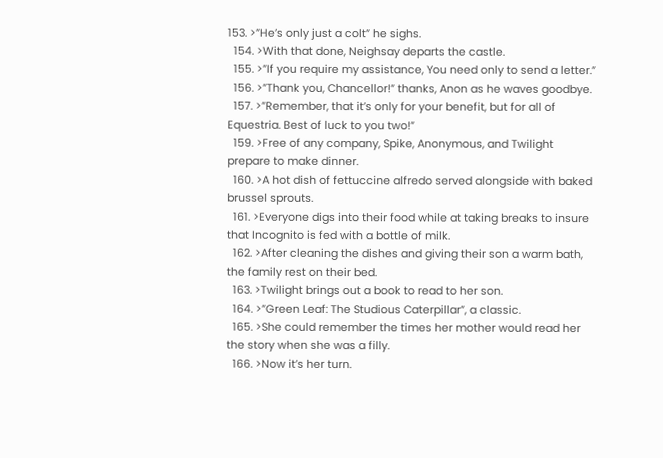153. >”He’s only just a colt” he sighs.
  154. >With that done, Neighsay departs the castle.
  155. >”If you require my assistance, You need only to send a letter.”
  156. >”Thank you, Chancellor!” thanks, Anon as he waves goodbye.
  157. >”Remember, that it’s only for your benefit, but for all of Equestria. Best of luck to you two!”
  159. >Free of any company, Spike, Anonymous, and Twilight prepare to make dinner.
  160. >A hot dish of fettuccine alfredo served alongside with baked brussel sprouts.
  161. >Everyone digs into their food while at taking breaks to insure that Incognito is fed with a bottle of milk.
  162. >After cleaning the dishes and giving their son a warm bath, the family rest on their bed.
  163. >Twilight brings out a book to read to her son.
  164. >”Green Leaf: The Studious Caterpillar”, a classic.
  165. >She could remember the times her mother would read her the story when she was a filly.
  166. >Now it’s her turn.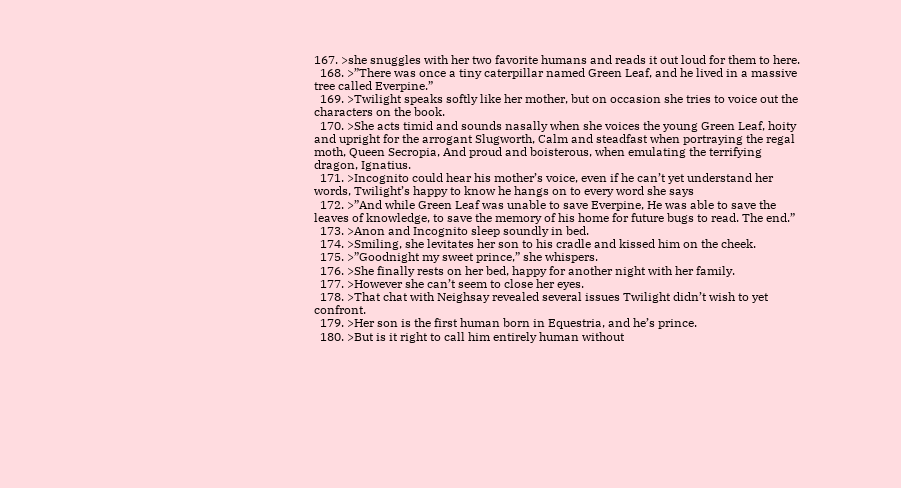167. >she snuggles with her two favorite humans and reads it out loud for them to here.
  168. >”There was once a tiny caterpillar named Green Leaf, and he lived in a massive tree called Everpine.”
  169. >Twilight speaks softly like her mother, but on occasion she tries to voice out the characters on the book.
  170. >She acts timid and sounds nasally when she voices the young Green Leaf, hoity and upright for the arrogant Slugworth, Calm and steadfast when portraying the regal moth, Queen Secropia, And proud and boisterous, when emulating the terrifying dragon, Ignatius.
  171. >Incognito could hear his mother’s voice, even if he can’t yet understand her words, Twilight’s happy to know he hangs on to every word she says
  172. >”And while Green Leaf was unable to save Everpine, He was able to save the leaves of knowledge, to save the memory of his home for future bugs to read. The end.”
  173. >Anon and Incognito sleep soundly in bed.
  174. >Smiling, she levitates her son to his cradle and kissed him on the cheek.
  175. >”Goodnight my sweet prince,” she whispers.
  176. >She finally rests on her bed, happy for another night with her family.
  177. >However she can’t seem to close her eyes.
  178. >That chat with Neighsay revealed several issues Twilight didn’t wish to yet confront.
  179. >Her son is the first human born in Equestria, and he’s prince.
  180. >But is it right to call him entirely human without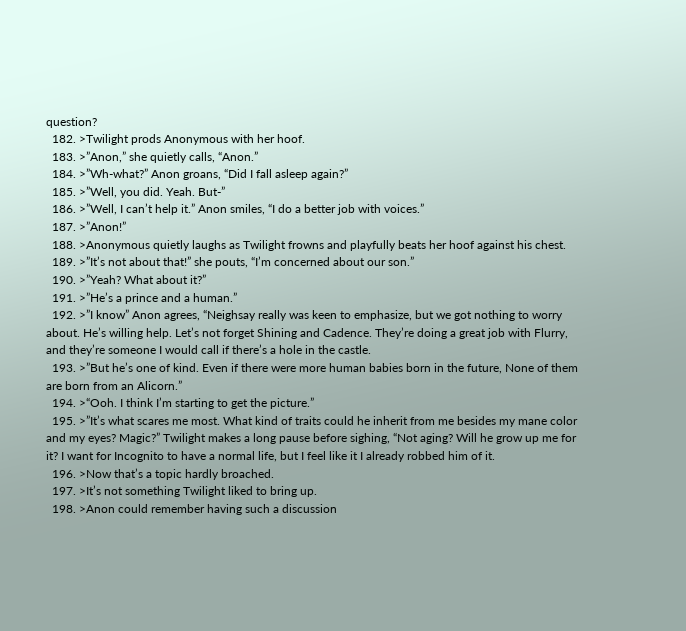question?
  182. >Twilight prods Anonymous with her hoof.
  183. >”Anon,” she quietly calls, “Anon.”
  184. >”Wh-what?” Anon groans, “Did I fall asleep again?”
  185. >”Well, you did. Yeah. But-”
  186. >”Well, I can’t help it.” Anon smiles, “I do a better job with voices.”
  187. >”Anon!”
  188. >Anonymous quietly laughs as Twilight frowns and playfully beats her hoof against his chest.
  189. >”It’s not about that!” she pouts, “I’m concerned about our son.”
  190. >”Yeah? What about it?”
  191. >”He’s a prince and a human.”
  192. >”I know” Anon agrees, “Neighsay really was keen to emphasize, but we got nothing to worry about. He’s willing help. Let’s not forget Shining and Cadence. They’re doing a great job with Flurry, and they’re someone I would call if there’s a hole in the castle.
  193. >”But he’s one of kind. Even if there were more human babies born in the future, None of them are born from an Alicorn.”
  194. >“Ooh. I think I’m starting to get the picture.”
  195. >”It’s what scares me most. What kind of traits could he inherit from me besides my mane color and my eyes? Magic?” Twilight makes a long pause before sighing, “Not aging? Will he grow up me for it? I want for Incognito to have a normal life, but I feel like it I already robbed him of it.
  196. >Now that’s a topic hardly broached.
  197. >It’s not something Twilight liked to bring up.
  198. >Anon could remember having such a discussion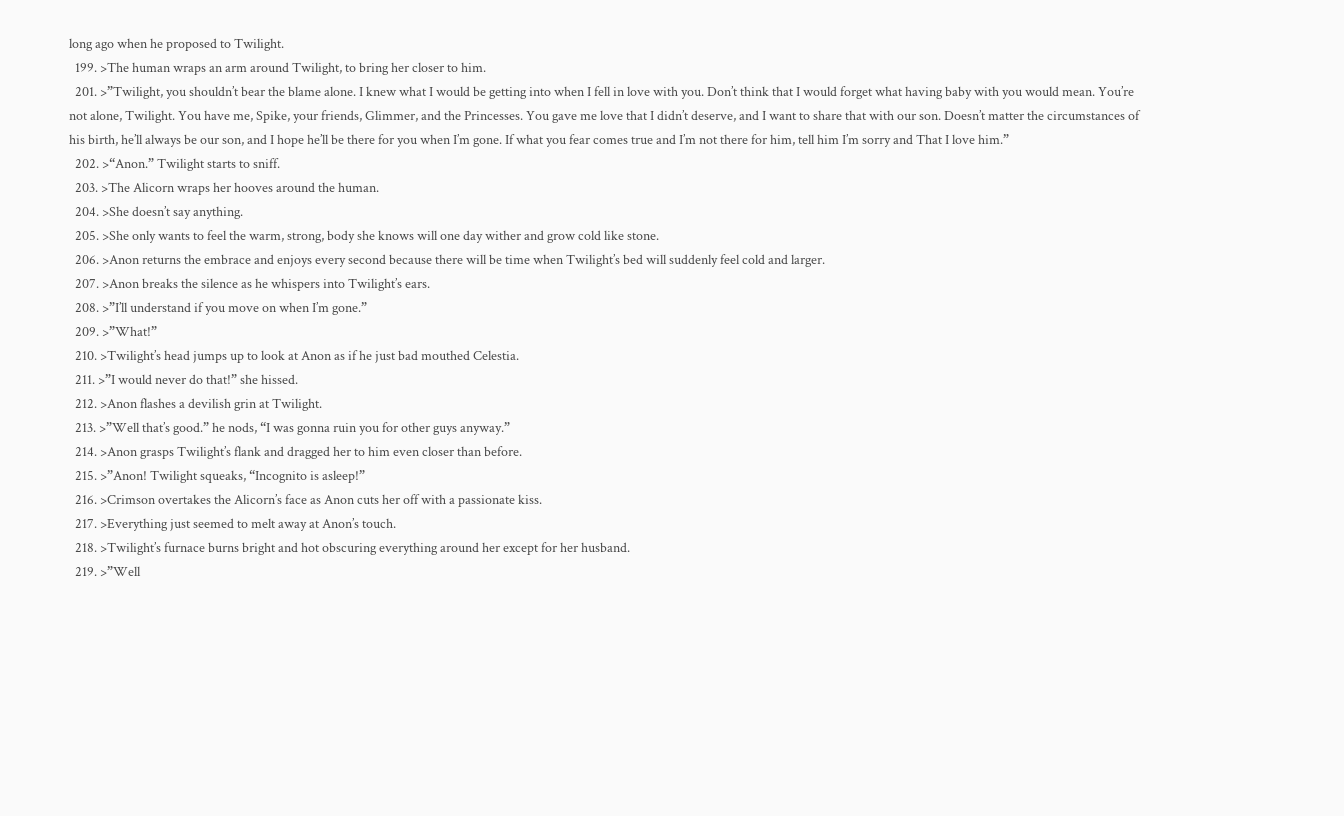long ago when he proposed to Twilight.
  199. >The human wraps an arm around Twilight, to bring her closer to him.
  201. >”Twilight, you shouldn’t bear the blame alone. I knew what I would be getting into when I fell in love with you. Don’t think that I would forget what having baby with you would mean. You’re not alone, Twilight. You have me, Spike, your friends, Glimmer, and the Princesses. You gave me love that I didn’t deserve, and I want to share that with our son. Doesn’t matter the circumstances of his birth, he’ll always be our son, and I hope he’ll be there for you when I’m gone. If what you fear comes true and I’m not there for him, tell him I’m sorry and That I love him.”
  202. >“Anon.” Twilight starts to sniff.
  203. >The Alicorn wraps her hooves around the human.
  204. >She doesn’t say anything.
  205. >She only wants to feel the warm, strong, body she knows will one day wither and grow cold like stone.
  206. >Anon returns the embrace and enjoys every second because there will be time when Twilight’s bed will suddenly feel cold and larger.
  207. >Anon breaks the silence as he whispers into Twilight’s ears.
  208. >”I’ll understand if you move on when I’m gone.”
  209. >”What!”
  210. >Twilight’s head jumps up to look at Anon as if he just bad mouthed Celestia.
  211. >”I would never do that!” she hissed.
  212. >Anon flashes a devilish grin at Twilight.
  213. >”Well that’s good.” he nods, “I was gonna ruin you for other guys anyway.”
  214. >Anon grasps Twilight’s flank and dragged her to him even closer than before.
  215. >”Anon! Twilight squeaks, “Incognito is asleep!”
  216. >Crimson overtakes the Alicorn’s face as Anon cuts her off with a passionate kiss.
  217. >Everything just seemed to melt away at Anon’s touch.
  218. >Twilight’s furnace burns bright and hot obscuring everything around her except for her husband.
  219. >”Well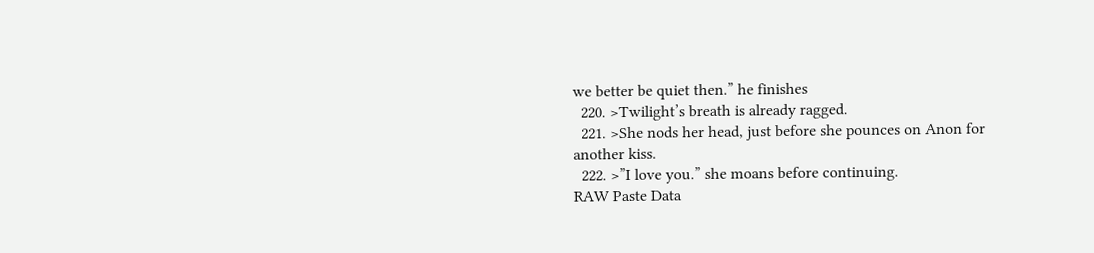we better be quiet then.” he finishes
  220. >Twilight’s breath is already ragged.
  221. >She nods her head, just before she pounces on Anon for another kiss.
  222. >”I love you.” she moans before continuing.
RAW Paste Data